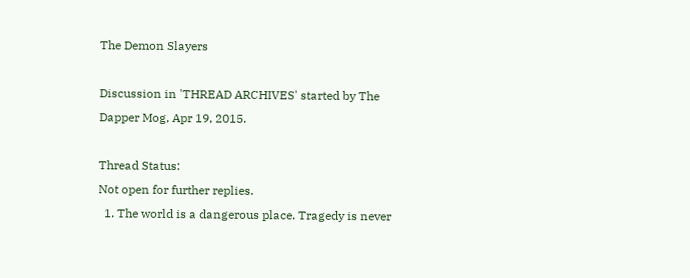The Demon Slayers

Discussion in 'THREAD ARCHIVES' started by The Dapper Mog, Apr 19, 2015.

Thread Status:
Not open for further replies.
  1. The world is a dangerous place. Tragedy is never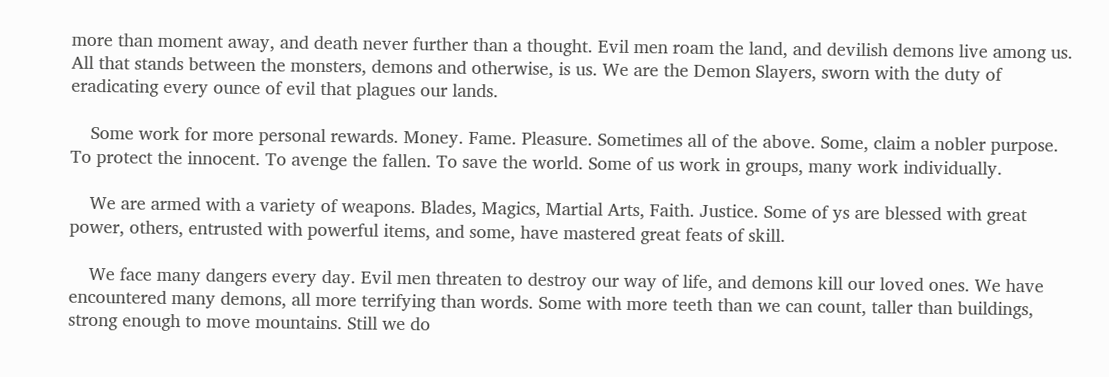more than moment away, and death never further than a thought. Evil men roam the land, and devilish demons live among us. All that stands between the monsters, demons and otherwise, is us. We are the Demon Slayers, sworn with the duty of eradicating every ounce of evil that plagues our lands.

    Some work for more personal rewards. Money. Fame. Pleasure. Sometimes all of the above. Some, claim a nobler purpose. To protect the innocent. To avenge the fallen. To save the world. Some of us work in groups, many work individually.

    We are armed with a variety of weapons. Blades, Magics, Martial Arts, Faith. Justice. Some of ys are blessed with great power, others, entrusted with powerful items, and some, have mastered great feats of skill.

    We face many dangers every day. Evil men threaten to destroy our way of life, and demons kill our loved ones. We have encountered many demons, all more terrifying than words. Some with more teeth than we can count, taller than buildings, strong enough to move mountains. Still we do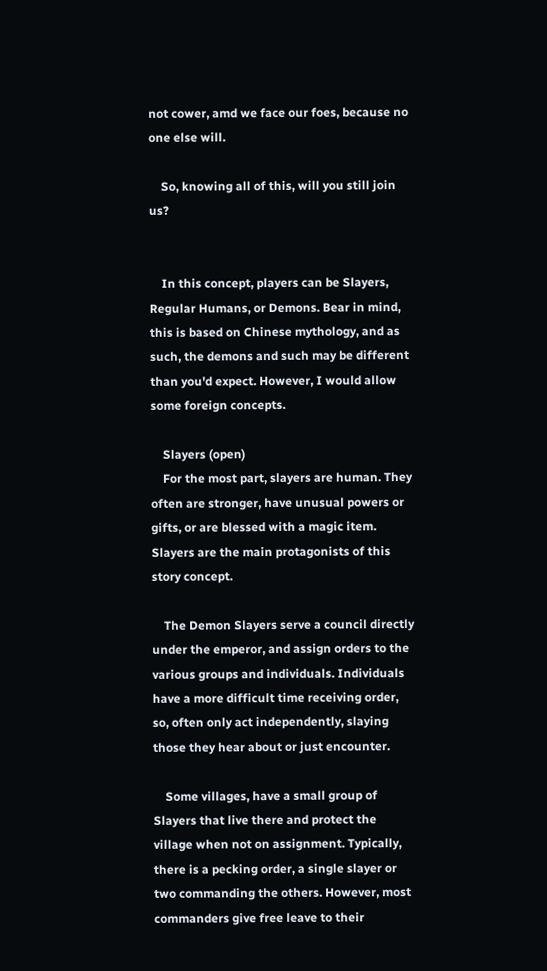not cower, amd we face our foes, because no one else will.

    So, knowing all of this, will you still join us?


    In this concept, players can be Slayers, Regular Humans, or Demons. Bear in mind, this is based on Chinese mythology, and as such, the demons and such may be different than you'd expect. However, I would allow some foreign concepts.

    Slayers (open)
    For the most part, slayers are human. They often are stronger, have unusual powers or gifts, or are blessed with a magic item. Slayers are the main protagonists of this story concept.

    The Demon Slayers serve a council directly under the emperor, and assign orders to the various groups and individuals. Individuals have a more difficult time receiving order, so, often only act independently, slaying those they hear about or just encounter.

    Some villages, have a small group of Slayers that live there and protect the village when not on assignment. Typically, there is a pecking order, a single slayer or two commanding the others. However, most commanders give free leave to their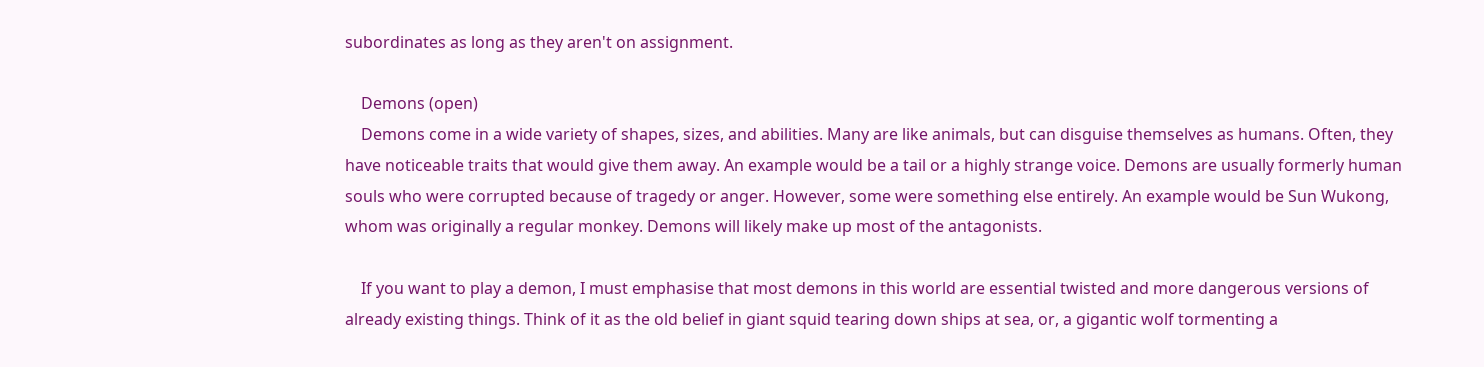subordinates as long as they aren't on assignment.

    Demons (open)
    Demons come in a wide variety of shapes, sizes, and abilities. Many are like animals, but can disguise themselves as humans. Often, they have noticeable traits that would give them away. An example would be a tail or a highly strange voice. Demons are usually formerly human souls who were corrupted because of tragedy or anger. However, some were something else entirely. An example would be Sun Wukong, whom was originally a regular monkey. Demons will likely make up most of the antagonists.

    If you want to play a demon, I must emphasise that most demons in this world are essential twisted and more dangerous versions of already existing things. Think of it as the old belief in giant squid tearing down ships at sea, or, a gigantic wolf tormenting a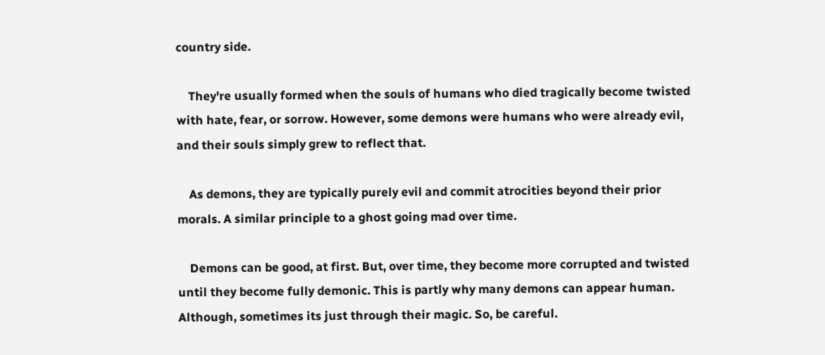country side.

    They're usually formed when the souls of humans who died tragically become twisted with hate, fear, or sorrow. However, some demons were humans who were already evil, and their souls simply grew to reflect that.

    As demons, they are typically purely evil and commit atrocities beyond their prior morals. A similar principle to a ghost going mad over time.

    Demons can be good, at first. But, over time, they become more corrupted and twisted until they become fully demonic. This is partly why many demons can appear human. Although, sometimes its just through their magic. So, be careful.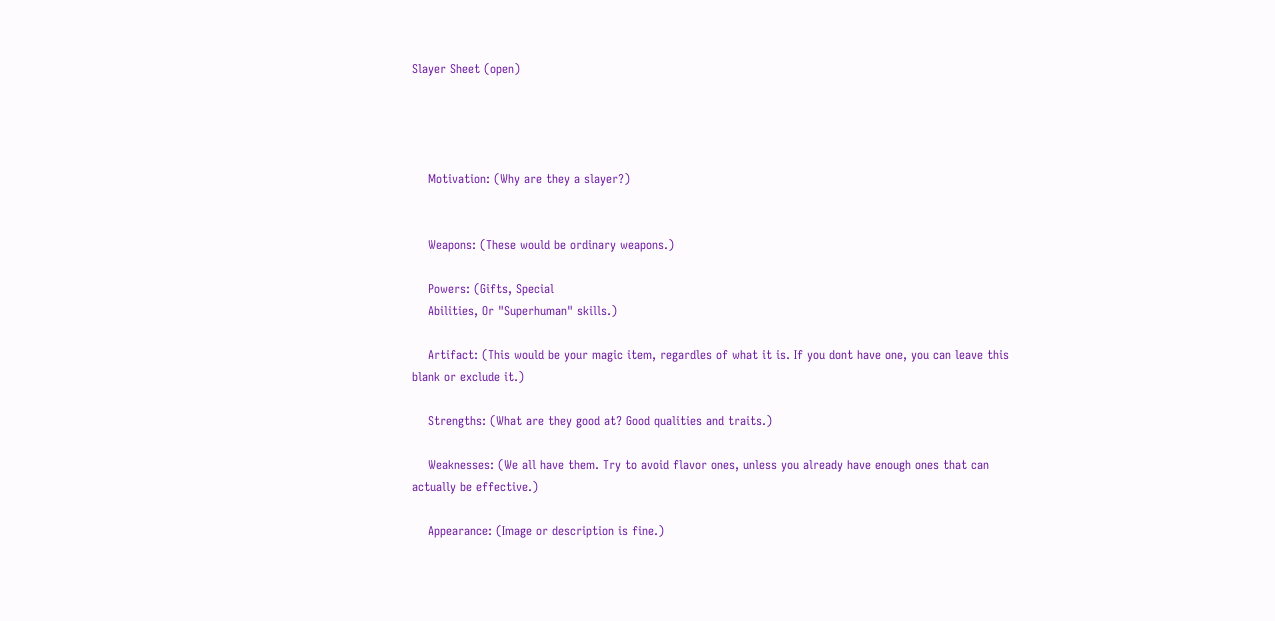Slayer Sheet (open)




    Motivation: (Why are they a slayer?)


    Weapons: (These would be ordinary weapons.)

    Powers: (Gifts, Special
    Abilities, Or "Superhuman" skills.)

    Artifact: (This would be your magic item, regardles of what it is. If you dont have one, you can leave this blank or exclude it.)

    Strengths: (What are they good at? Good qualities and traits.)

    Weaknesses: (We all have them. Try to avoid flavor ones, unless you already have enough ones that can actually be effective.)

    Appearance: (Image or description is fine.)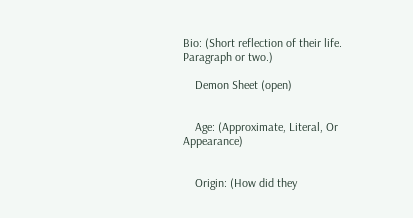Bio: (Short reflection of their life. Paragraph or two.)

    Demon Sheet (open)


    Age: (Approximate, Literal, Or Appearance)


    Origin: (How did they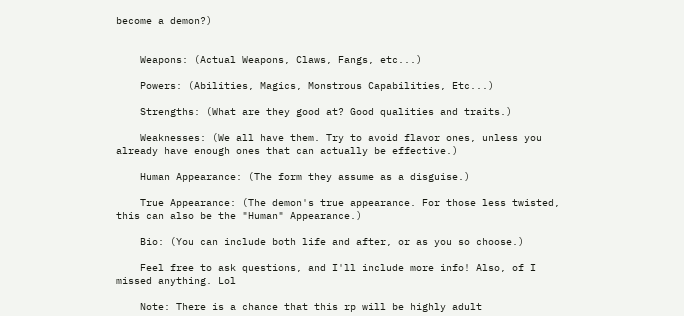become a demon?)


    Weapons: (Actual Weapons, Claws, Fangs, etc...)

    Powers: (Abilities, Magics, Monstrous Capabilities, Etc...)

    Strengths: (What are they good at? Good qualities and traits.)

    Weaknesses: (We all have them. Try to avoid flavor ones, unless you already have enough ones that can actually be effective.)

    Human Appearance: (The form they assume as a disguise.)

    True Appearance: (The demon's true appearance. For those less twisted, this can also be the "Human" Appearance.)

    Bio: (You can include both life and after, or as you so choose.)

    Feel free to ask questions, and I'll include more info! Also, of I missed anything. Lol

    Note: There is a chance that this rp will be highly adult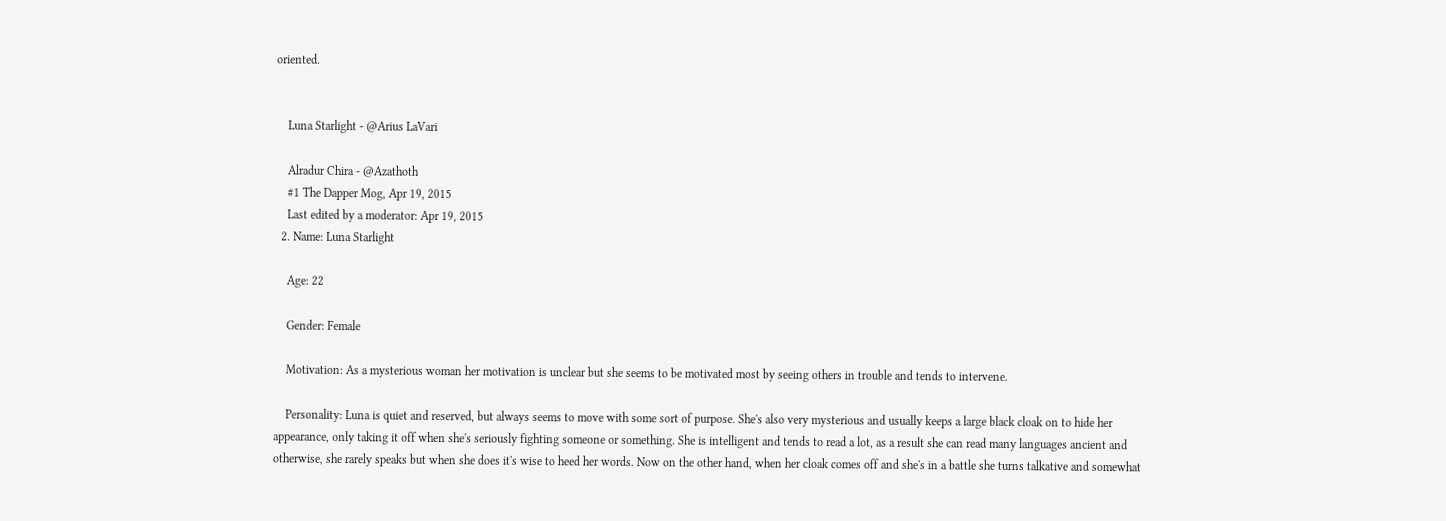oriented.


    Luna Starlight - @Arius LaVari

    Alradur Chira - @Azathoth
    #1 The Dapper Mog, Apr 19, 2015
    Last edited by a moderator: Apr 19, 2015
  2. Name: Luna Starlight

    Age: 22

    Gender: Female

    Motivation: As a mysterious woman her motivation is unclear but she seems to be motivated most by seeing others in trouble and tends to intervene.

    Personality: Luna is quiet and reserved, but always seems to move with some sort of purpose. She's also very mysterious and usually keeps a large black cloak on to hide her appearance, only taking it off when she's seriously fighting someone or something. She is intelligent and tends to read a lot, as a result she can read many languages ancient and otherwise, she rarely speaks but when she does it's wise to heed her words. Now on the other hand, when her cloak comes off and she's in a battle she turns talkative and somewhat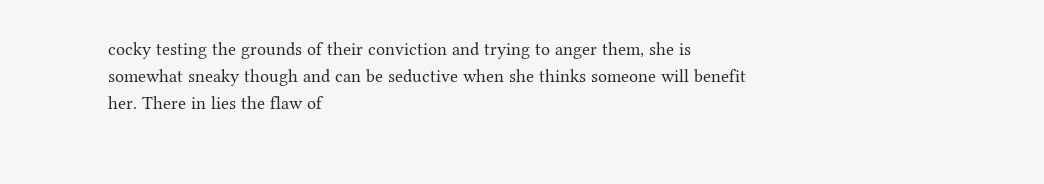cocky testing the grounds of their conviction and trying to anger them, she is somewhat sneaky though and can be seductive when she thinks someone will benefit her. There in lies the flaw of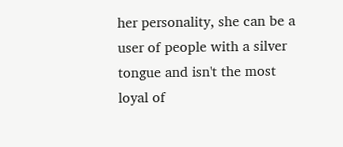her personality, she can be a user of people with a silver tongue and isn't the most loyal of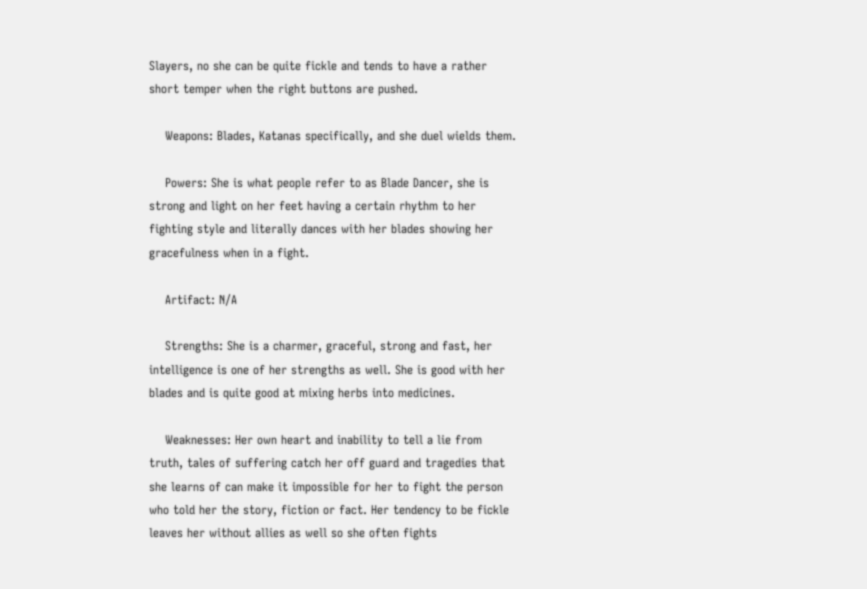Slayers, no she can be quite fickle and tends to have a rather short temper when the right buttons are pushed.

    Weapons: Blades, Katanas specifically, and she duel wields them.

    Powers: She is what people refer to as Blade Dancer, she is strong and light on her feet having a certain rhythm to her fighting style and literally dances with her blades showing her gracefulness when in a fight.

    Artifact: N/A

    Strengths: She is a charmer, graceful, strong and fast, her intelligence is one of her strengths as well. She is good with her blades and is quite good at mixing herbs into medicines.

    Weaknesses: Her own heart and inability to tell a lie from truth, tales of suffering catch her off guard and tragedies that she learns of can make it impossible for her to fight the person who told her the story, fiction or fact. Her tendency to be fickle leaves her without allies as well so she often fights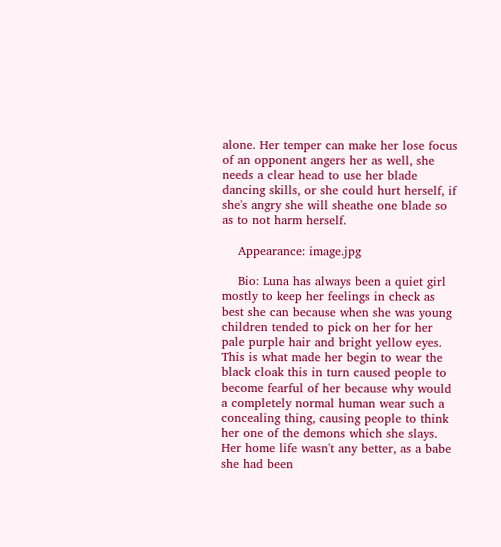alone. Her temper can make her lose focus of an opponent angers her as well, she needs a clear head to use her blade dancing skills, or she could hurt herself, if she's angry she will sheathe one blade so as to not harm herself.

    Appearance: image.jpg

    Bio: Luna has always been a quiet girl mostly to keep her feelings in check as best she can because when she was young children tended to pick on her for her pale purple hair and bright yellow eyes. This is what made her begin to wear the black cloak this in turn caused people to become fearful of her because why would a completely normal human wear such a concealing thing, causing people to think her one of the demons which she slays. Her home life wasn't any better, as a babe she had been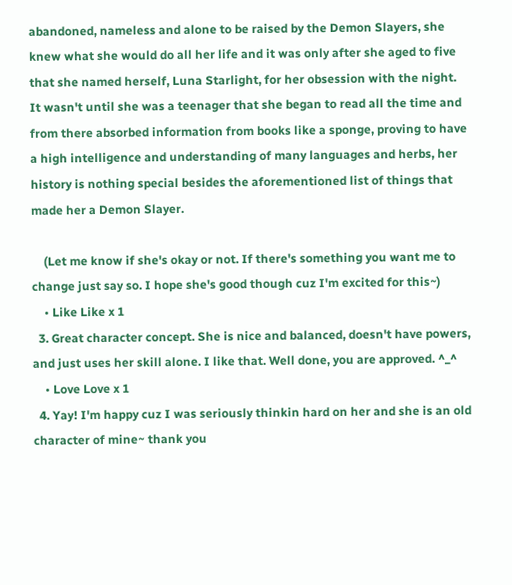abandoned, nameless and alone to be raised by the Demon Slayers, she knew what she would do all her life and it was only after she aged to five that she named herself, Luna Starlight, for her obsession with the night. It wasn't until she was a teenager that she began to read all the time and from there absorbed information from books like a sponge, proving to have a high intelligence and understanding of many languages and herbs, her history is nothing special besides the aforementioned list of things that made her a Demon Slayer.

    (Let me know if she's okay or not. If there's something you want me to change just say so. I hope she's good though cuz I'm excited for this~)
    • Like Like x 1
  3. Great character concept. She is nice and balanced, doesn't have powers, and just uses her skill alone. I like that. Well done, you are approved. ^_^
    • Love Love x 1
  4. Yay! I'm happy cuz I was seriously thinkin hard on her and she is an old character of mine~ thank you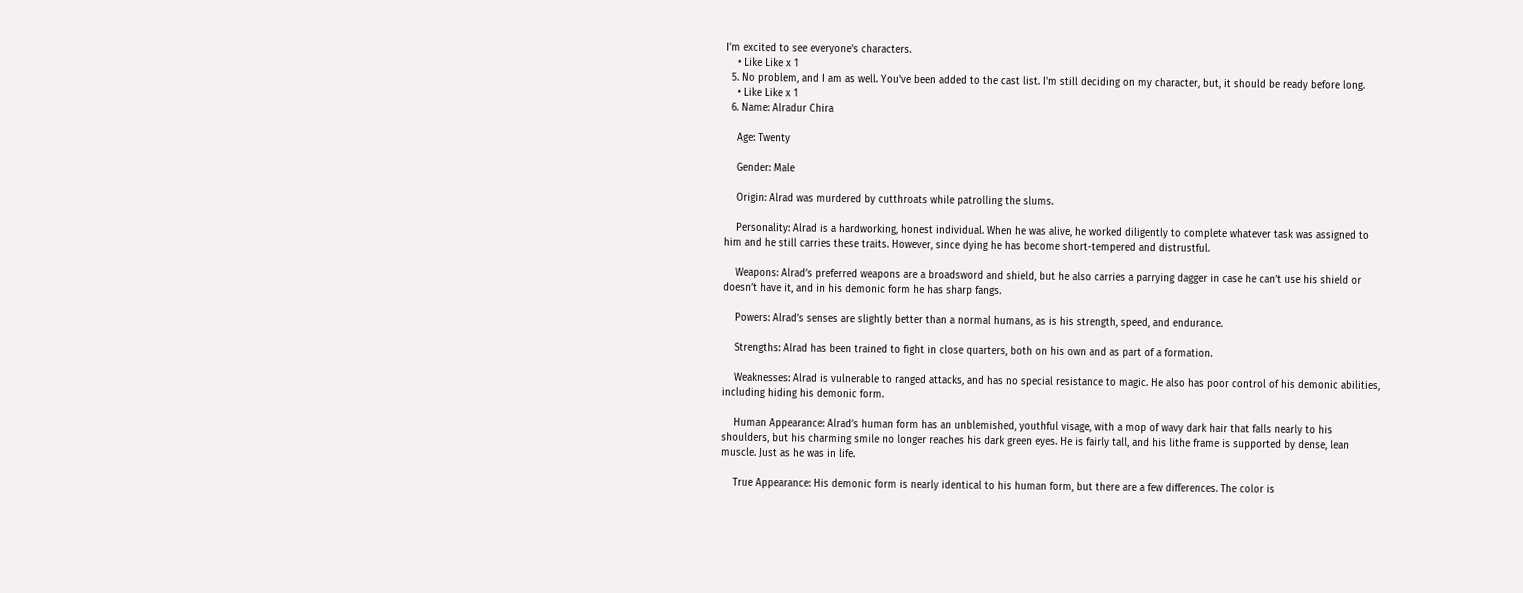I'm excited to see everyone's characters.
    • Like Like x 1
  5. No problem, and I am as well. You've been added to the cast list. I'm still deciding on my character, but, it should be ready before long.
    • Like Like x 1
  6. Name: Alradur Chira

    Age: Twenty

    Gender: Male

    Origin: Alrad was murdered by cutthroats while patrolling the slums.

    Personality: Alrad is a hardworking, honest individual. When he was alive, he worked diligently to complete whatever task was assigned to him and he still carries these traits. However, since dying he has become short-tempered and distrustful.

    Weapons: Alrad’s preferred weapons are a broadsword and shield, but he also carries a parrying dagger in case he can’t use his shield or doesn’t have it, and in his demonic form he has sharp fangs.

    Powers: Alrad’s senses are slightly better than a normal humans, as is his strength, speed, and endurance.

    Strengths: Alrad has been trained to fight in close quarters, both on his own and as part of a formation.

    Weaknesses: Alrad is vulnerable to ranged attacks, and has no special resistance to magic. He also has poor control of his demonic abilities, including hiding his demonic form.

    Human Appearance: Alrad’s human form has an unblemished, youthful visage, with a mop of wavy dark hair that falls nearly to his shoulders, but his charming smile no longer reaches his dark green eyes. He is fairly tall, and his lithe frame is supported by dense, lean muscle. Just as he was in life.

    True Appearance: His demonic form is nearly identical to his human form, but there are a few differences. The color is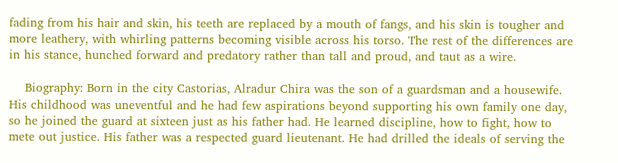fading from his hair and skin, his teeth are replaced by a mouth of fangs, and his skin is tougher and more leathery, with whirling patterns becoming visible across his torso. The rest of the differences are in his stance, hunched forward and predatory rather than tall and proud, and taut as a wire.

    Biography: Born in the city Castorias, Alradur Chira was the son of a guardsman and a housewife. His childhood was uneventful and he had few aspirations beyond supporting his own family one day, so he joined the guard at sixteen just as his father had. He learned discipline, how to fight, how to mete out justice. His father was a respected guard lieutenant. He had drilled the ideals of serving the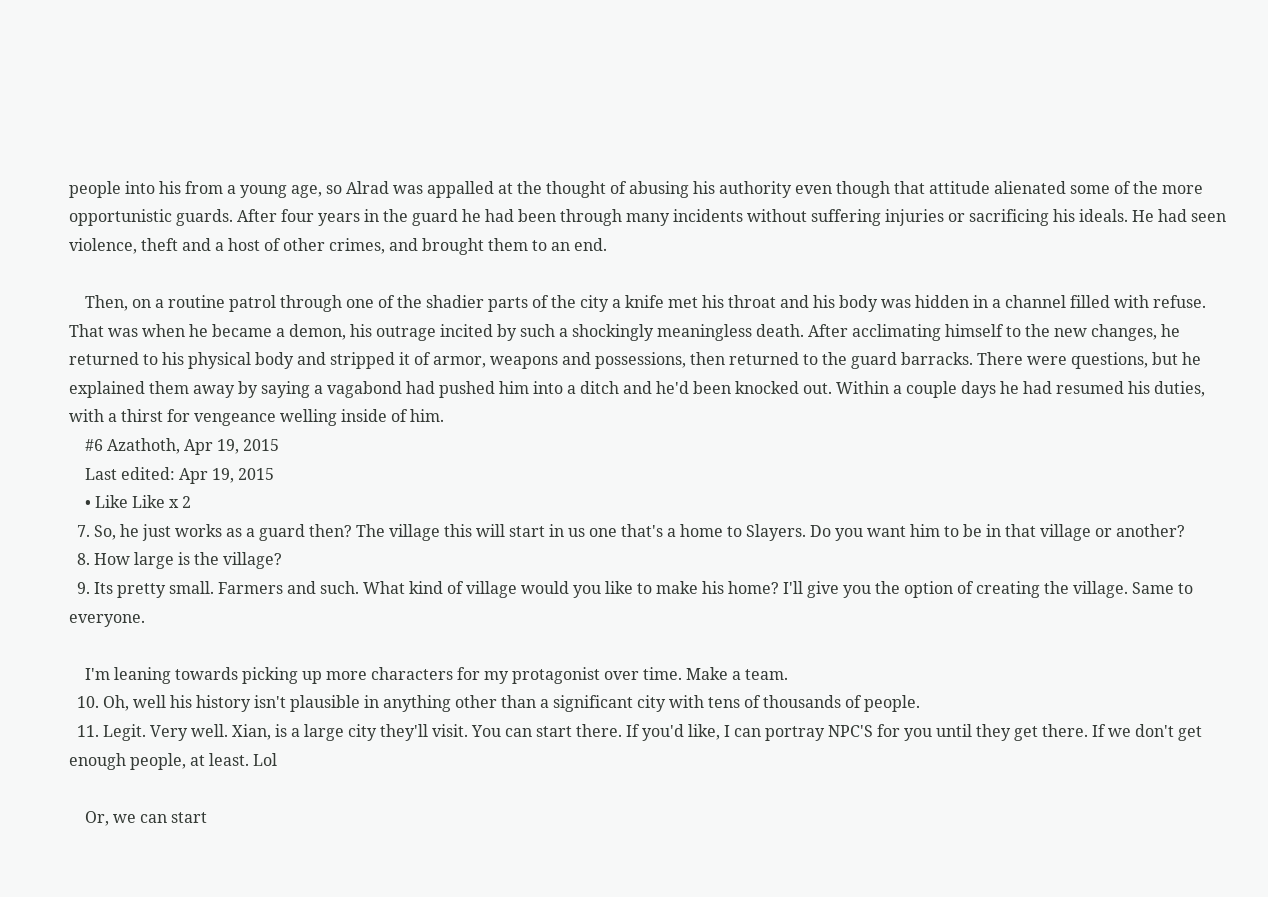people into his from a young age, so Alrad was appalled at the thought of abusing his authority even though that attitude alienated some of the more opportunistic guards. After four years in the guard he had been through many incidents without suffering injuries or sacrificing his ideals. He had seen violence, theft and a host of other crimes, and brought them to an end.

    Then, on a routine patrol through one of the shadier parts of the city a knife met his throat and his body was hidden in a channel filled with refuse. That was when he became a demon, his outrage incited by such a shockingly meaningless death. After acclimating himself to the new changes, he returned to his physical body and stripped it of armor, weapons and possessions, then returned to the guard barracks. There were questions, but he explained them away by saying a vagabond had pushed him into a ditch and he'd been knocked out. Within a couple days he had resumed his duties, with a thirst for vengeance welling inside of him.
    #6 Azathoth, Apr 19, 2015
    Last edited: Apr 19, 2015
    • Like Like x 2
  7. So, he just works as a guard then? The village this will start in us one that's a home to Slayers. Do you want him to be in that village or another?
  8. How large is the village?
  9. Its pretty small. Farmers and such. What kind of village would you like to make his home? I'll give you the option of creating the village. Same to everyone.

    I'm leaning towards picking up more characters for my protagonist over time. Make a team.
  10. Oh, well his history isn't plausible in anything other than a significant city with tens of thousands of people.
  11. Legit. Very well. Xian, is a large city they'll visit. You can start there. If you'd like, I can portray NPC'S for you until they get there. If we don't get enough people, at least. Lol

    Or, we can start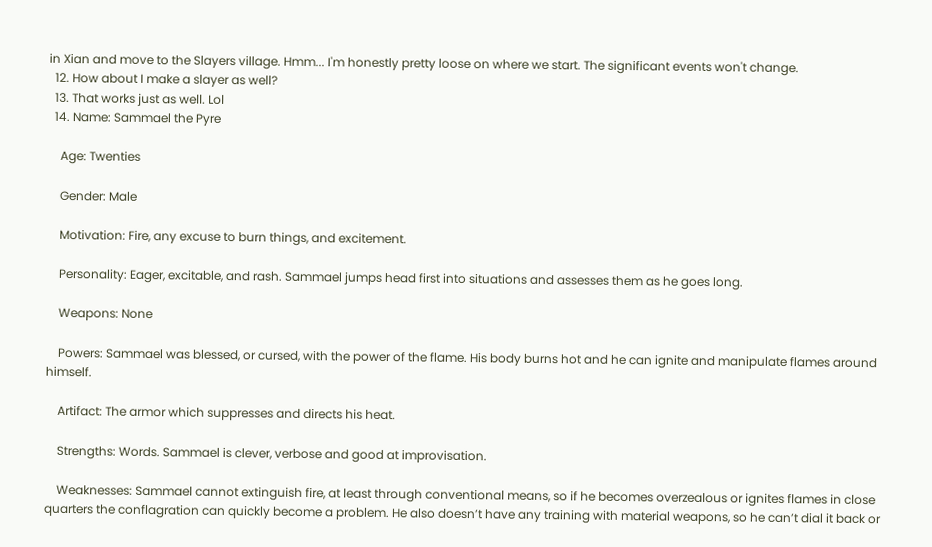in Xian and move to the Slayers village. Hmm... I'm honestly pretty loose on where we start. The significant events won't change.
  12. How about I make a slayer as well?
  13. That works just as well. Lol
  14. Name: Sammael the Pyre

    Age: Twenties

    Gender: Male

    Motivation: Fire, any excuse to burn things, and excitement.

    Personality: Eager, excitable, and rash. Sammael jumps head first into situations and assesses them as he goes long.

    Weapons: None

    Powers: Sammael was blessed, or cursed, with the power of the flame. His body burns hot and he can ignite and manipulate flames around himself.

    Artifact: The armor which suppresses and directs his heat.

    Strengths: Words. Sammael is clever, verbose and good at improvisation.

    Weaknesses: Sammael cannot extinguish fire, at least through conventional means, so if he becomes overzealous or ignites flames in close quarters the conflagration can quickly become a problem. He also doesn’t have any training with material weapons, so he can’t dial it back or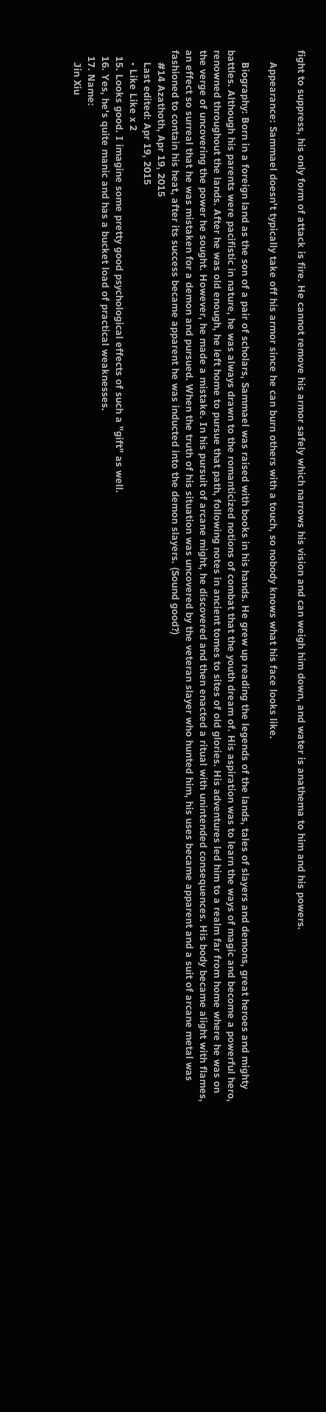fight to suppress, his only form of attack is fire. He cannot remove his armor safely which narrows his vision and can weigh him down, and water is anathema to him and his powers.

    Appearance: Sammael doesn't typically take off his armor since he can burn others with a touch, so nobody knows what his face looks like.

    Biography: Born in a foreign land as the son of a pair of scholars, Sammael was raised with books in his hands. He grew up reading the legends of the lands, tales of slayers and demons, great heroes and mighty battles. Although his parents were pacifistic in nature, he was always drawn to the romanticized notions of combat that the youth dream of. His aspiration was to learn the ways of magic and become a powerful hero, renowned throughout the lands. After he was old enough, he left home to pursue that path, following notes in ancient tomes to sites of old glories. His adventures led him to a realm far from home where he was on the verge of uncovering the power he sought. However, he made a mistake. In his pursuit of arcane might, he discovered and then enacted a ritual with unintended consequences. His body became alight with flames, an effect so surreal that he was mistaken for a demon and pursued. When the truth of his situation was uncovered by the veteran slayer who hunted him, his uses became apparent and a suit of arcane metal was fashioned to contain his heat, after its success became apparent he was inducted into the demon slayers. (Sound good?)
    #14 Azathoth, Apr 19, 2015
    Last edited: Apr 19, 2015
    • Like Like x 2
  15. Looks good. I imagine some pretty good psychological effects of such a "gift" as well.
  16. Yes, he's quite manic and has a bucket load of practical weaknesses.
  17. Name:
    Jin Xiu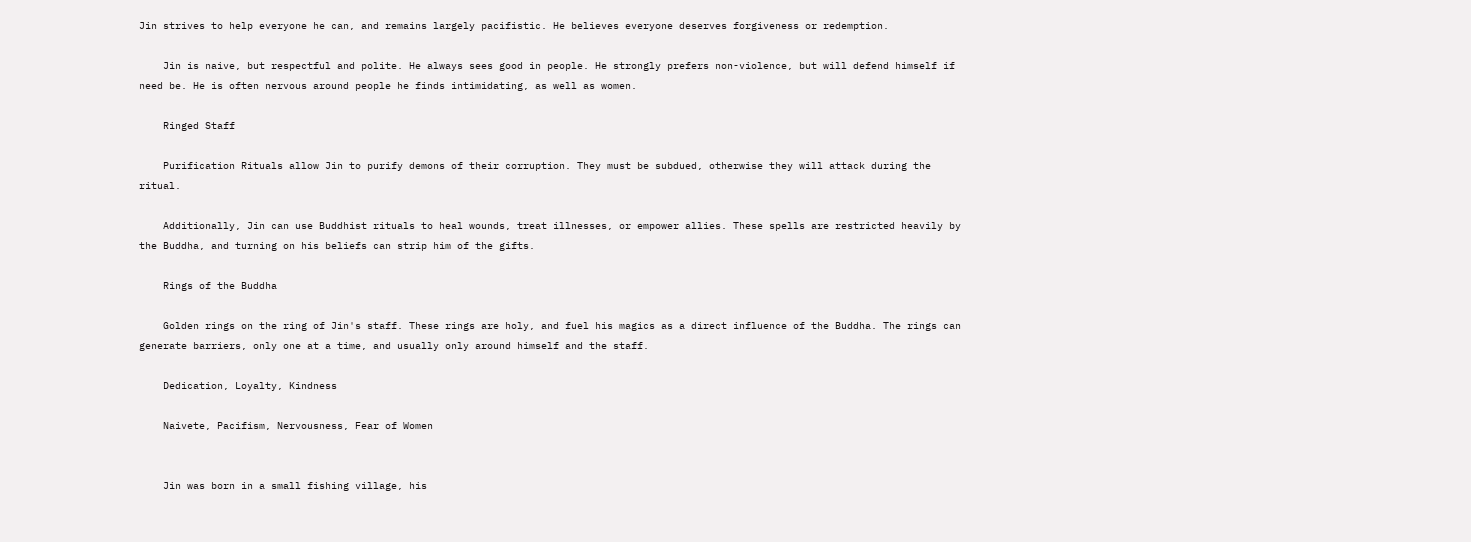Jin strives to help everyone he can, and remains largely pacifistic. He believes everyone deserves forgiveness or redemption.

    Jin is naive, but respectful and polite. He always sees good in people. He strongly prefers non-violence, but will defend himself if need be. He is often nervous around people he finds intimidating, as well as women.

    Ringed Staff

    Purification Rituals allow Jin to purify demons of their corruption. They must be subdued, otherwise they will attack during the ritual.

    Additionally, Jin can use Buddhist rituals to heal wounds, treat illnesses, or empower allies. These spells are restricted heavily by the Buddha, and turning on his beliefs can strip him of the gifts.

    Rings of the Buddha

    Golden rings on the ring of Jin's staff. These rings are holy, and fuel his magics as a direct influence of the Buddha. The rings can generate barriers, only one at a time, and usually only around himself and the staff.

    Dedication, Loyalty, Kindness

    Naivete, Pacifism, Nervousness, Fear of Women


    Jin was born in a small fishing village, his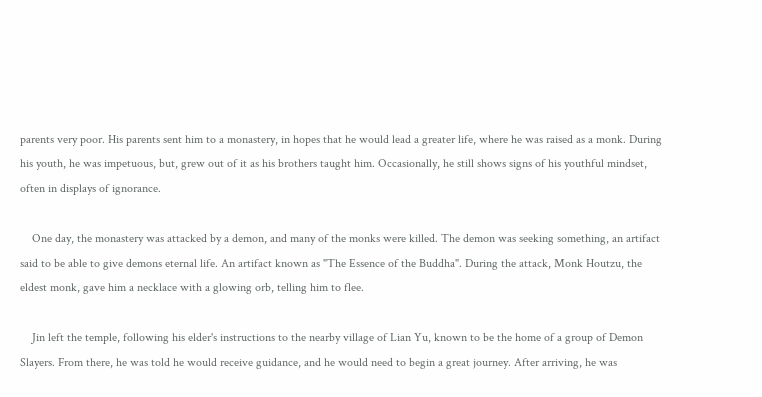parents very poor. His parents sent him to a monastery, in hopes that he would lead a greater life, where he was raised as a monk. During his youth, he was impetuous, but, grew out of it as his brothers taught him. Occasionally, he still shows signs of his youthful mindset, often in displays of ignorance.

    One day, the monastery was attacked by a demon, and many of the monks were killed. The demon was seeking something, an artifact said to be able to give demons eternal life. An artifact known as "The Essence of the Buddha". During the attack, Monk Houtzu, the eldest monk, gave him a necklace with a glowing orb, telling him to flee.

    Jin left the temple, following his elder's instructions to the nearby village of Lian Yu, known to be the home of a group of Demon Slayers. From there, he was told he would receive guidance, and he would need to begin a great journey. After arriving, he was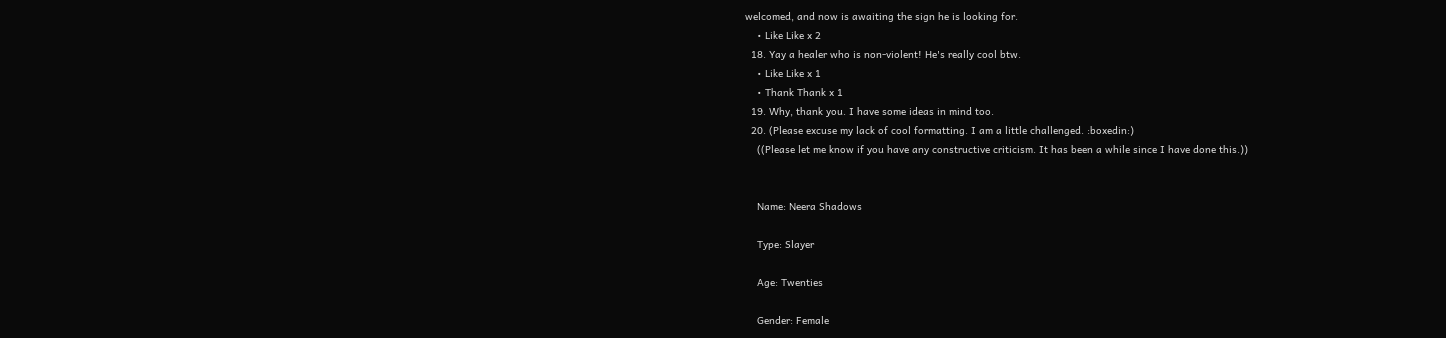welcomed, and now is awaiting the sign he is looking for.
    • Like Like x 2
  18. Yay a healer who is non-violent! He's really cool btw.
    • Like Like x 1
    • Thank Thank x 1
  19. Why, thank you. I have some ideas in mind too.
  20. (Please excuse my lack of cool formatting. I am a little challenged. :boxedin:)
    ((Please let me know if you have any constructive criticism. It has been a while since I have done this.))


    Name: Neera Shadows

    Type: Slayer

    Age: Twenties

    Gender: Female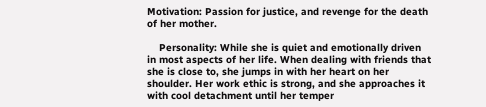Motivation: Passion for justice, and revenge for the death of her mother.

    Personality: While she is quiet and emotionally driven in most aspects of her life. When dealing with friends that she is close to, she jumps in with her heart on her shoulder. Her work ethic is strong, and she approaches it with cool detachment until her temper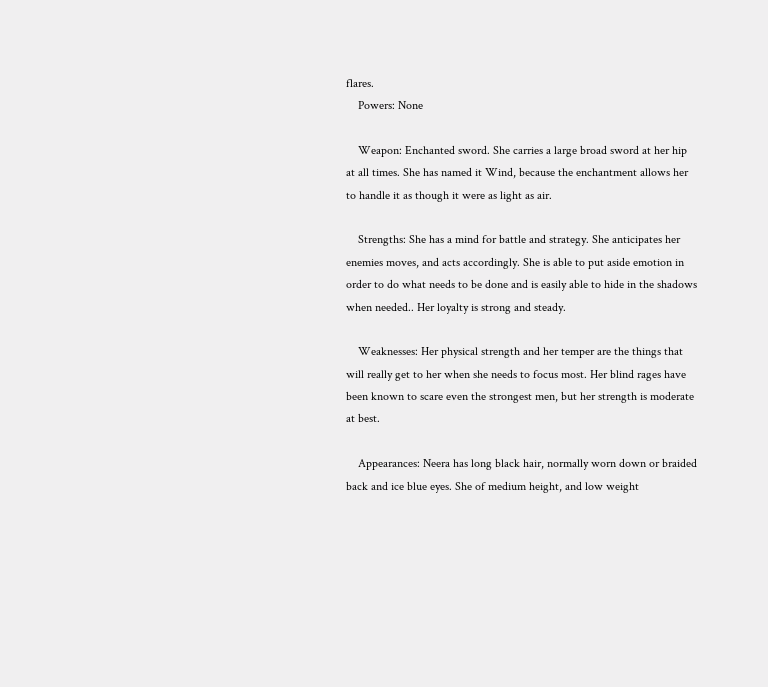flares.
    Powers: None

    Weapon: Enchanted sword. She carries a large broad sword at her hip at all times. She has named it Wind, because the enchantment allows her to handle it as though it were as light as air.

    Strengths: She has a mind for battle and strategy. She anticipates her enemies moves, and acts accordingly. She is able to put aside emotion in order to do what needs to be done and is easily able to hide in the shadows when needed.. Her loyalty is strong and steady.

    Weaknesses: Her physical strength and her temper are the things that will really get to her when she needs to focus most. Her blind rages have been known to scare even the strongest men, but her strength is moderate at best.

    Appearances: Neera has long black hair, normally worn down or braided back and ice blue eyes. She of medium height, and low weight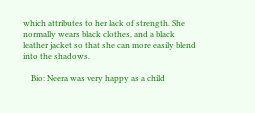which attributes to her lack of strength. She normally wears black clothes, and a black leather jacket so that she can more easily blend into the shadows.

    Bio: Neera was very happy as a child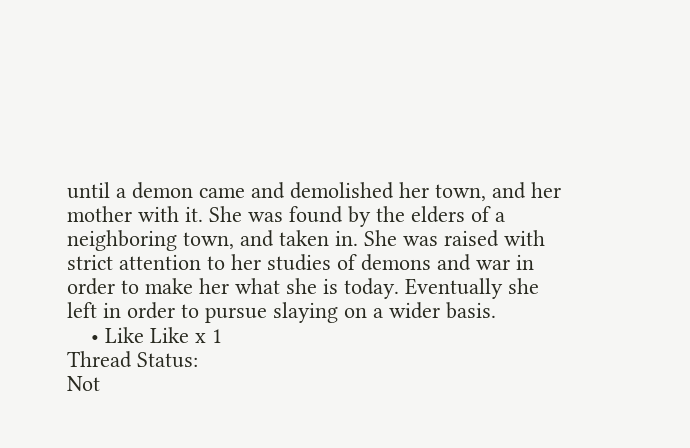until a demon came and demolished her town, and her mother with it. She was found by the elders of a neighboring town, and taken in. She was raised with strict attention to her studies of demons and war in order to make her what she is today. Eventually she left in order to pursue slaying on a wider basis.
    • Like Like x 1
Thread Status:
Not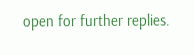open for further replies.